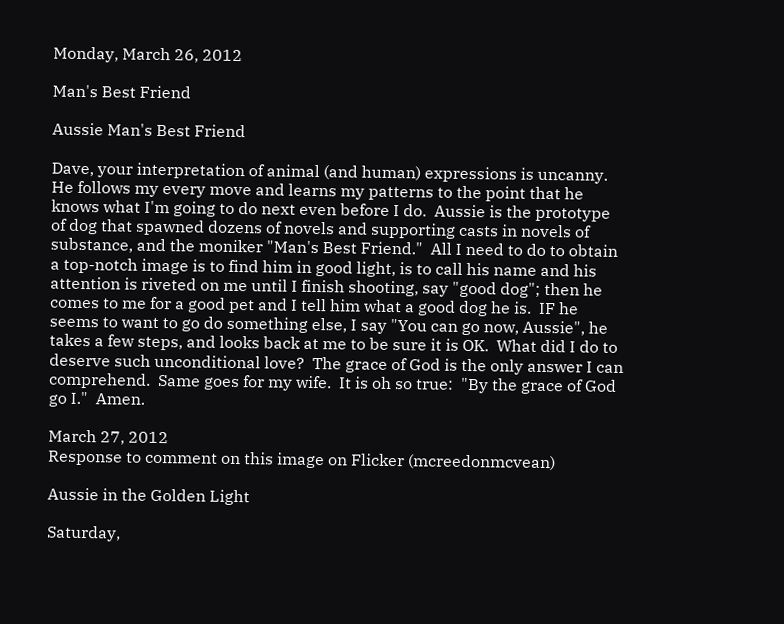Monday, March 26, 2012

Man's Best Friend

Aussie Man's Best Friend

Dave, your interpretation of animal (and human) expressions is uncanny.  He follows my every move and learns my patterns to the point that he knows what I'm going to do next even before I do.  Aussie is the prototype of dog that spawned dozens of novels and supporting casts in novels of substance, and the moniker "Man's Best Friend."  All I need to do to obtain a top-notch image is to find him in good light, is to call his name and his attention is riveted on me until I finish shooting, say "good dog"; then he comes to me for a good pet and I tell him what a good dog he is.  IF he seems to want to go do something else, I say "You can go now, Aussie", he takes a few steps, and looks back at me to be sure it is OK.  What did I do to deserve such unconditional love?  The grace of God is the only answer I can comprehend.  Same goes for my wife.  It is oh so true:  "By the grace of God go I."  Amen.

March 27, 2012
Response to comment on this image on Flicker (mcreedonmcvean)

Aussie in the Golden Light

Saturday,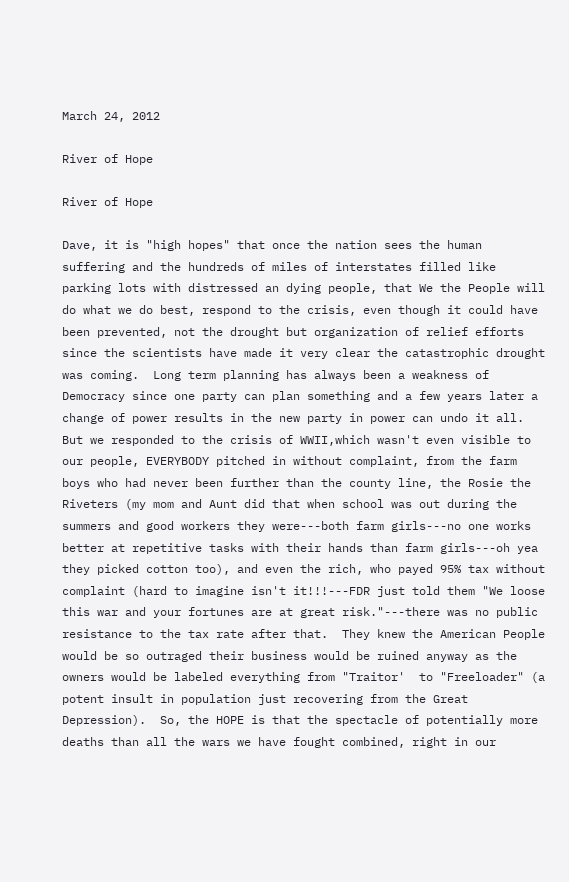March 24, 2012

River of Hope

River of Hope

Dave, it is "high hopes" that once the nation sees the human suffering and the hundreds of miles of interstates filled like parking lots with distressed an dying people, that We the People will do what we do best, respond to the crisis, even though it could have been prevented, not the drought but organization of relief efforts since the scientists have made it very clear the catastrophic drought was coming.  Long term planning has always been a weakness of Democracy since one party can plan something and a few years later a change of power results in the new party in power can undo it all.  But we responded to the crisis of WWII,which wasn't even visible to our people, EVERYBODY pitched in without complaint, from the farm boys who had never been further than the county line, the Rosie the Riveters (my mom and Aunt did that when school was out during the summers and good workers they were---both farm girls---no one works better at repetitive tasks with their hands than farm girls---oh yea they picked cotton too), and even the rich, who payed 95% tax without complaint (hard to imagine isn't it!!!---FDR just told them "We loose this war and your fortunes are at great risk."---there was no public resistance to the tax rate after that.  They knew the American People would be so outraged their business would be ruined anyway as the owners would be labeled everything from "Traitor'  to "Freeloader" (a potent insult in population just recovering from the Great Depression).  So, the HOPE is that the spectacle of potentially more deaths than all the wars we have fought combined, right in our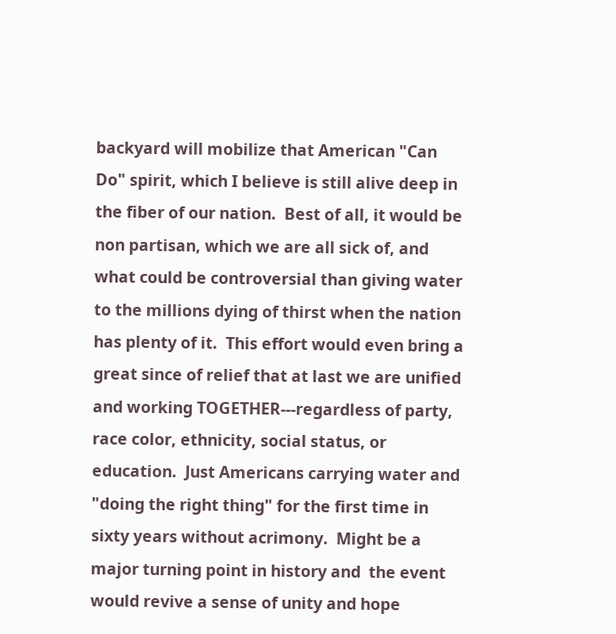backyard will mobilize that American "Can Do" spirit, which I believe is still alive deep in the fiber of our nation.  Best of all, it would be non partisan, which we are all sick of, and what could be controversial than giving water to the millions dying of thirst when the nation has plenty of it.  This effort would even bring a great since of relief that at last we are unified and working TOGETHER---regardless of party, race color, ethnicity, social status, or education.  Just Americans carrying water and "doing the right thing" for the first time in sixty years without acrimony.  Might be a major turning point in history and  the event would revive a sense of unity and hope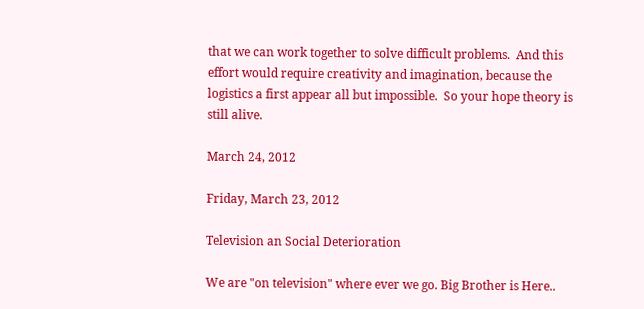that we can work together to solve difficult problems.  And this effort would require creativity and imagination, because the logistics a first appear all but impossible.  So your hope theory is still alive.

March 24, 2012

Friday, March 23, 2012

Television an Social Deterioration

We are "on television" where ever we go. Big Brother is Here..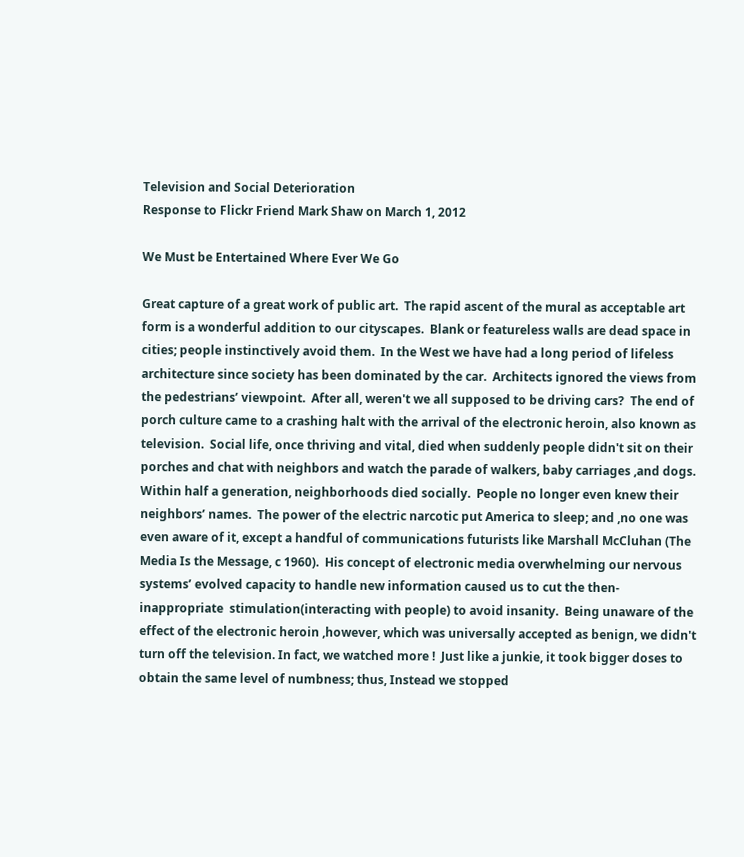Television and Social Deterioration
Response to Flickr Friend Mark Shaw on March 1, 2012

We Must be Entertained Where Ever We Go

Great capture of a great work of public art.  The rapid ascent of the mural as acceptable art form is a wonderful addition to our cityscapes.  Blank or featureless walls are dead space in cities; people instinctively avoid them.  In the West we have had a long period of lifeless architecture since society has been dominated by the car.  Architects ignored the views from the pedestrians’ viewpoint.  After all, weren't we all supposed to be driving cars?  The end of porch culture came to a crashing halt with the arrival of the electronic heroin, also known as television.  Social life, once thriving and vital, died when suddenly people didn't sit on their porches and chat with neighbors and watch the parade of walkers, baby carriages ,and dogs.  Within half a generation, neighborhoods died socially.  People no longer even knew their neighbors’ names.  The power of the electric narcotic put America to sleep; and ,no one was even aware of it, except a handful of communications futurists like Marshall McCluhan (The Media Is the Message, c 1960).  His concept of electronic media overwhelming our nervous systems’ evolved capacity to handle new information caused us to cut the then- inappropriate  stimulation(interacting with people) to avoid insanity.  Being unaware of the effect of the electronic heroin ,however, which was universally accepted as benign, we didn't turn off the television. In fact, we watched more !  Just like a junkie, it took bigger doses to obtain the same level of numbness; thus, Instead we stopped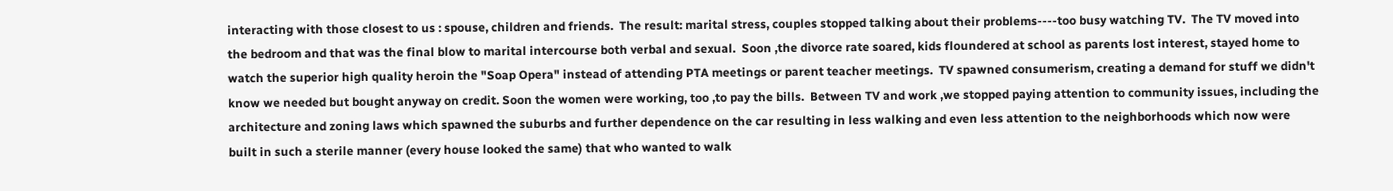interacting with those closest to us : spouse, children and friends.  The result: marital stress, couples stopped talking about their problems----too busy watching TV.  The TV moved into the bedroom and that was the final blow to marital intercourse both verbal and sexual.  Soon ,the divorce rate soared, kids floundered at school as parents lost interest, stayed home to watch the superior high quality heroin the "Soap Opera" instead of attending PTA meetings or parent teacher meetings.  TV spawned consumerism, creating a demand for stuff we didn't know we needed but bought anyway on credit. Soon the women were working, too ,to pay the bills.  Between TV and work ,we stopped paying attention to community issues, including the architecture and zoning laws which spawned the suburbs and further dependence on the car resulting in less walking and even less attention to the neighborhoods which now were built in such a sterile manner (every house looked the same) that who wanted to walk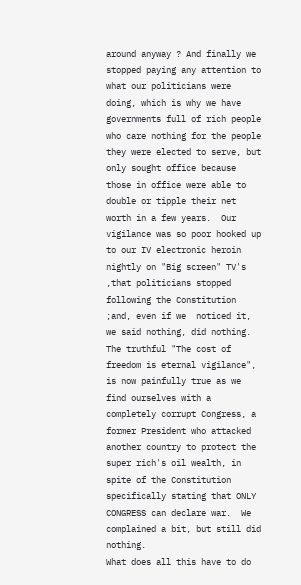around anyway ? And finally we stopped paying any attention to what our politicians were doing, which is why we have governments full of rich people who care nothing for the people they were elected to serve, but only sought office because those in office were able to double or tipple their net worth in a few years.  Our vigilance was so poor hooked up to our IV electronic heroin nightly on "Big screen" TV's ,that politicians stopped following the Constitution ;and, even if we  noticed it,  we said nothing, did nothing.  The truthful "The cost of freedom is eternal vigilance", is now painfully true as we find ourselves with a completely corrupt Congress, a former President who attacked another country to protect the super rich's oil wealth, in spite of the Constitution specifically stating that ONLY CONGRESS can declare war.  We complained a bit, but still did nothing.
What does all this have to do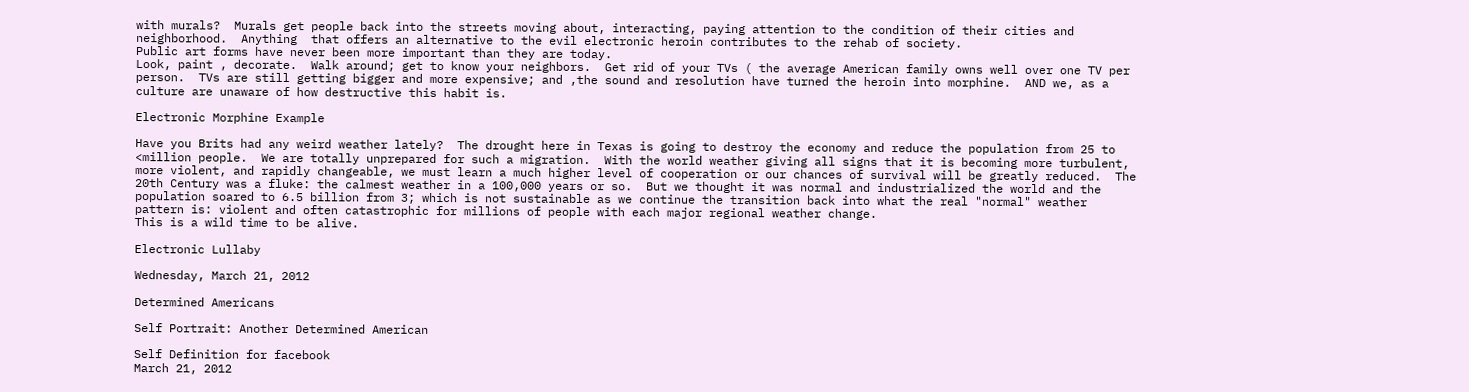with murals?  Murals get people back into the streets moving about, interacting, paying attention to the condition of their cities and neighborhood.  Anything  that offers an alternative to the evil electronic heroin contributes to the rehab of society.
Public art forms have never been more important than they are today.
Look, paint , decorate.  Walk around; get to know your neighbors.  Get rid of your TVs ( the average American family owns well over one TV per person.  TVs are still getting bigger and more expensive; and ,the sound and resolution have turned the heroin into morphine.  AND we, as a culture are unaware of how destructive this habit is.

Electronic Morphine Example

Have you Brits had any weird weather lately?  The drought here in Texas is going to destroy the economy and reduce the population from 25 to <million people.  We are totally unprepared for such a migration.  With the world weather giving all signs that it is becoming more turbulent, more violent, and rapidly changeable, we must learn a much higher level of cooperation or our chances of survival will be greatly reduced.  The 20th Century was a fluke: the calmest weather in a 100,000 years or so.  But we thought it was normal and industrialized the world and the population soared to 6.5 billion from 3; which is not sustainable as we continue the transition back into what the real "normal" weather pattern is: violent and often catastrophic for millions of people with each major regional weather change.
This is a wild time to be alive.

Electronic Lullaby

Wednesday, March 21, 2012

Determined Americans

Self Portrait: Another Determined American

Self Definition for facebook
March 21, 2012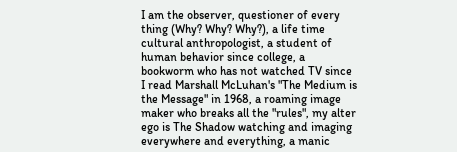I am the observer, questioner of every thing (Why? Why? Why?), a life time cultural anthropologist, a student of human behavior since college, a bookworm who has not watched TV since I read Marshall McLuhan's "The Medium is the Message" in 1968, a roaming image maker who breaks all the "rules", my alter ego is The Shadow watching and imaging everywhere and everything, a manic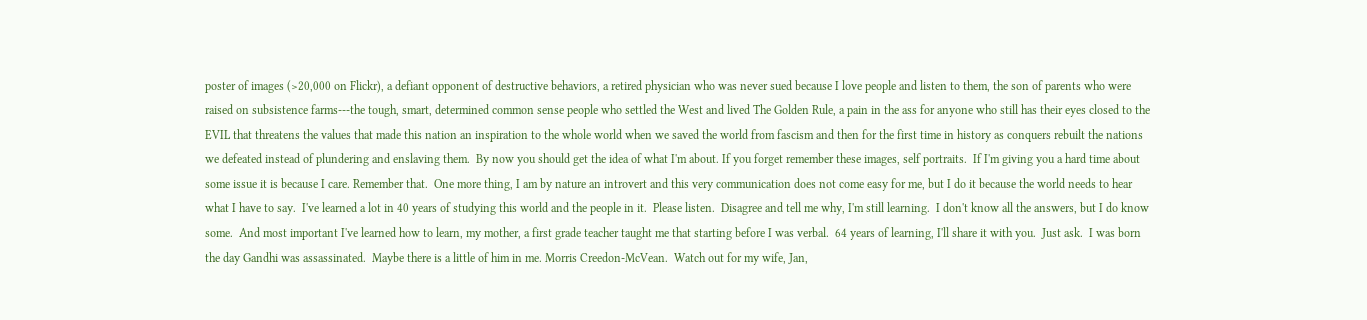poster of images (>20,000 on Flickr), a defiant opponent of destructive behaviors, a retired physician who was never sued because I love people and listen to them, the son of parents who were raised on subsistence farms---the tough, smart, determined common sense people who settled the West and lived The Golden Rule, a pain in the ass for anyone who still has their eyes closed to the EVIL that threatens the values that made this nation an inspiration to the whole world when we saved the world from fascism and then for the first time in history as conquers rebuilt the nations we defeated instead of plundering and enslaving them.  By now you should get the idea of what I'm about. If you forget remember these images, self portraits.  If I'm giving you a hard time about some issue it is because I care. Remember that.  One more thing, I am by nature an introvert and this very communication does not come easy for me, but I do it because the world needs to hear what I have to say.  I've learned a lot in 40 years of studying this world and the people in it.  Please listen.  Disagree and tell me why, I'm still learning.  I don't know all the answers, but I do know some.  And most important I've learned how to learn, my mother, a first grade teacher taught me that starting before I was verbal.  64 years of learning, I'll share it with you.  Just ask.  I was born the day Gandhi was assassinated.  Maybe there is a little of him in me. Morris Creedon-McVean.  Watch out for my wife, Jan,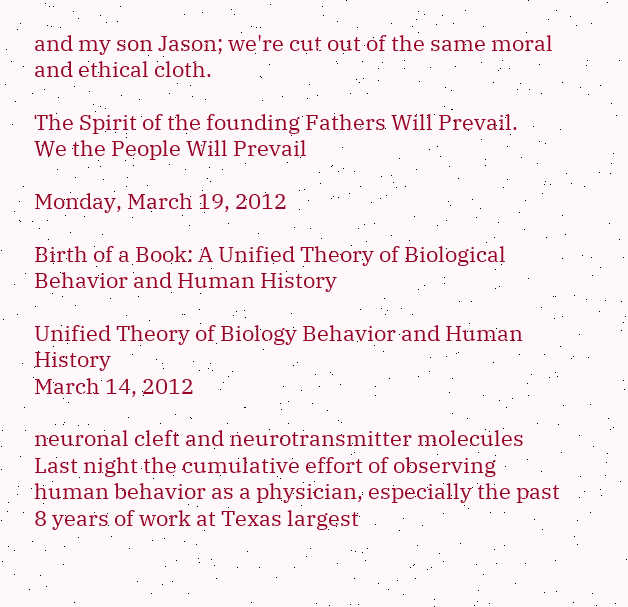and my son Jason; we're cut out of the same moral and ethical cloth.

The Spirit of the founding Fathers Will Prevail.
We the People Will Prevail

Monday, March 19, 2012

Birth of a Book: A Unified Theory of Biological Behavior and Human History

Unified Theory of Biology Behavior and Human History
March 14, 2012

neuronal cleft and neurotransmitter molecules
Last night the cumulative effort of observing human behavior as a physician, especially the past 8 years of work at Texas largest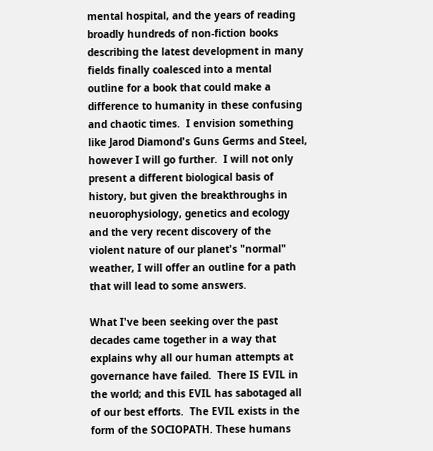mental hospital, and the years of reading broadly hundreds of non-fiction books describing the latest development in many fields finally coalesced into a mental outline for a book that could make a difference to humanity in these confusing and chaotic times.  I envision something like Jarod Diamond's Guns Germs and Steel, however I will go further.  I will not only present a different biological basis of history, but given the breakthroughs in neuorophysiology, genetics and ecology and the very recent discovery of the violent nature of our planet's "normal" weather, I will offer an outline for a path that will lead to some answers.

What I've been seeking over the past decades came together in a way that explains why all our human attempts at governance have failed.  There IS EVIL in the world; and this EVIL has sabotaged all of our best efforts.  The EVIL exists in the form of the SOCIOPATH. These humans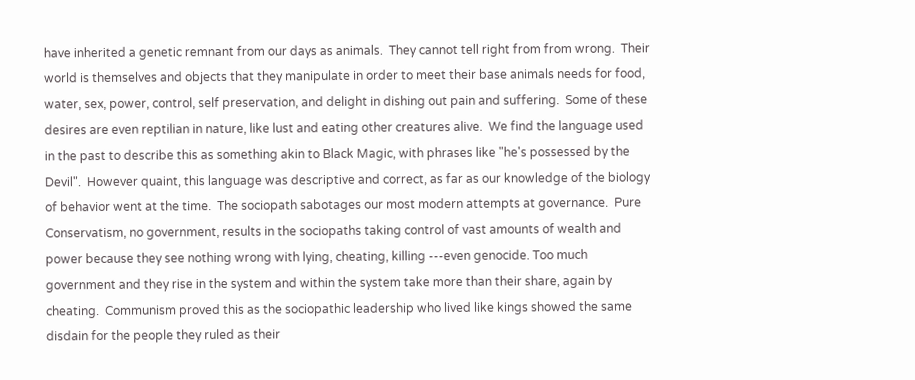have inherited a genetic remnant from our days as animals.  They cannot tell right from from wrong.  Their world is themselves and objects that they manipulate in order to meet their base animals needs for food, water, sex, power, control, self preservation, and delight in dishing out pain and suffering.  Some of these desires are even reptilian in nature, like lust and eating other creatures alive.  We find the language used in the past to describe this as something akin to Black Magic, with phrases like "he's possessed by the Devil".  However quaint, this language was descriptive and correct, as far as our knowledge of the biology of behavior went at the time.  The sociopath sabotages our most modern attempts at governance.  Pure Conservatism, no government, results in the sociopaths taking control of vast amounts of wealth and power because they see nothing wrong with lying, cheating, killing ---even genocide. Too much government and they rise in the system and within the system take more than their share, again by cheating.  Communism proved this as the sociopathic leadership who lived like kings showed the same disdain for the people they ruled as their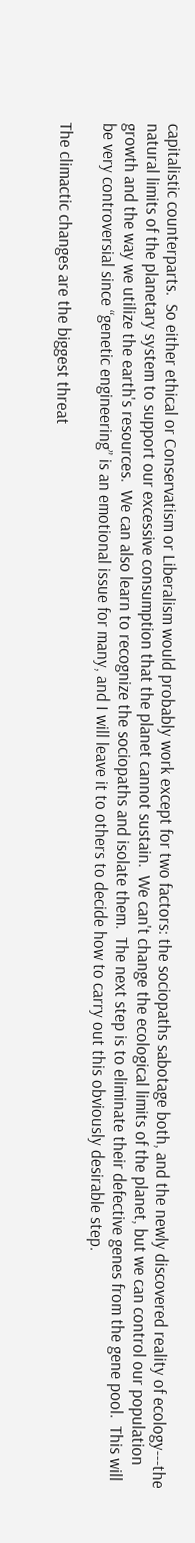capitalistic counterparts.  So either ethical or Conservatism or Liberalism would probably work except for two factors: the sociopaths sabotage both, and the newly discovered reality of ecology---the natural limits of the planetary system to support our excessive consumption that the planet cannot sustain.  We can't change the ecological limits of the planet, but we can control our population growth and the way we utilize the earth's resources.  We can also learn to recognize the sociopaths and isolate them.  The next step is to eliminate their defective genes from the gene pool.  This will be very controversial since “genetic engineering” is an emotional issue for many, and I will leave it to others to decide how to carry out this obviously desirable step.

The climactic changes are the biggest threat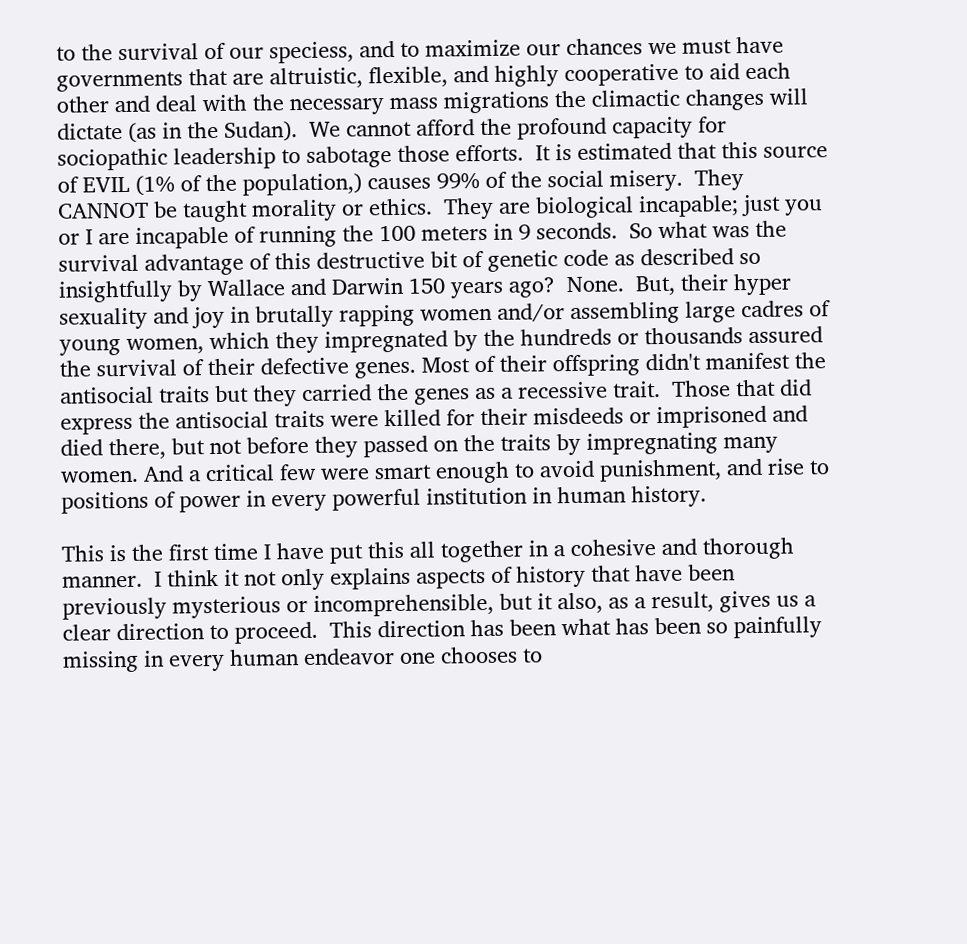to the survival of our speciess, and to maximize our chances we must have governments that are altruistic, flexible, and highly cooperative to aid each other and deal with the necessary mass migrations the climactic changes will dictate (as in the Sudan).  We cannot afford the profound capacity for sociopathic leadership to sabotage those efforts.  It is estimated that this source of EVIL (1% of the population,) causes 99% of the social misery.  They CANNOT be taught morality or ethics.  They are biological incapable; just you or I are incapable of running the 100 meters in 9 seconds.  So what was the survival advantage of this destructive bit of genetic code as described so insightfully by Wallace and Darwin 150 years ago?  None.  But, their hyper sexuality and joy in brutally rapping women and/or assembling large cadres of young women, which they impregnated by the hundreds or thousands assured the survival of their defective genes. Most of their offspring didn't manifest the antisocial traits but they carried the genes as a recessive trait.  Those that did express the antisocial traits were killed for their misdeeds or imprisoned and died there, but not before they passed on the traits by impregnating many women. And a critical few were smart enough to avoid punishment, and rise to positions of power in every powerful institution in human history.

This is the first time I have put this all together in a cohesive and thorough manner.  I think it not only explains aspects of history that have been previously mysterious or incomprehensible, but it also, as a result, gives us a clear direction to proceed.  This direction has been what has been so painfully missing in every human endeavor one chooses to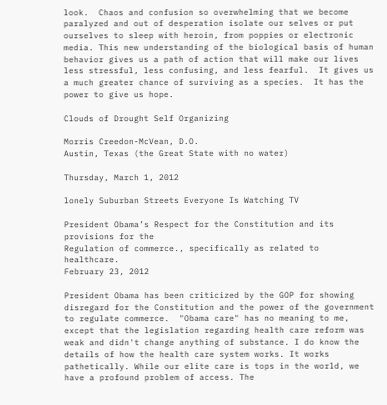look.  Chaos and confusion so overwhelming that we become paralyzed and out of desperation isolate our selves or put ourselves to sleep with heroin, from poppies or electronic media. This new understanding of the biological basis of human behavior gives us a path of action that will make our lives less stressful, less confusing, and less fearful.  It gives us a much greater chance of surviving as a species.  It has the power to give us hope.

Clouds of Drought Self Organizing

Morris Creedon-McVean, D.O.
Austin, Texas (the Great State with no water)

Thursday, March 1, 2012

lonely Suburban Streets Everyone Is Watching TV

President Obama’s Respect for the Constitution and its provisions for the
Regulation of commerce., specifically as related to healthcare.
February 23, 2012

President Obama has been criticized by the GOP for showing disregard for the Constitution and the power of the government to regulate commerce.  "Obama care" has no meaning to me, except that the legislation regarding health care reform was weak and didn't change anything of substance. I do know the details of how the health care system works. It works pathetically. While our elite care is tops in the world, we have a profound problem of access. The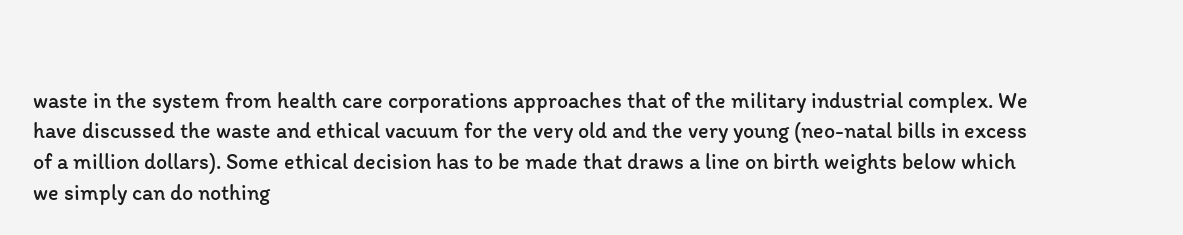waste in the system from health care corporations approaches that of the military industrial complex. We have discussed the waste and ethical vacuum for the very old and the very young (neo-natal bills in excess of a million dollars). Some ethical decision has to be made that draws a line on birth weights below which we simply can do nothing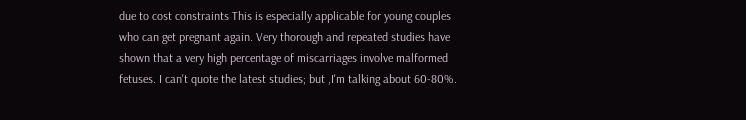due to cost constraints This is especially applicable for young couples who can get pregnant again. Very thorough and repeated studies have shown that a very high percentage of miscarriages involve malformed fetuses. I can't quote the latest studies; but ,I'm talking about 60-80%.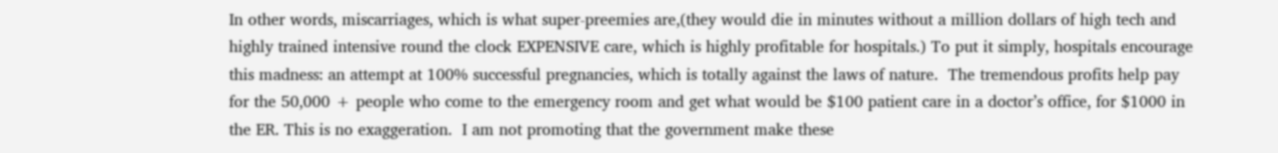In other words, miscarriages, which is what super-preemies are,(they would die in minutes without a million dollars of high tech and highly trained intensive round the clock EXPENSIVE care, which is highly profitable for hospitals.) To put it simply, hospitals encourage this madness: an attempt at 100% successful pregnancies, which is totally against the laws of nature.  The tremendous profits help pay for the 50,000 + people who come to the emergency room and get what would be $100 patient care in a doctor’s office, for $1000 in the ER. This is no exaggeration.  I am not promoting that the government make these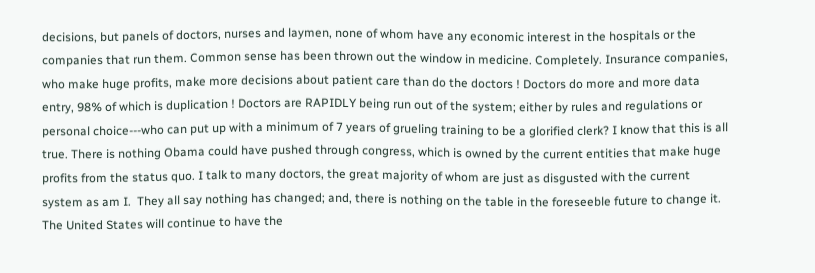decisions, but panels of doctors, nurses and laymen, none of whom have any economic interest in the hospitals or the companies that run them. Common sense has been thrown out the window in medicine. Completely. Insurance companies, who make huge profits, make more decisions about patient care than do the doctors ! Doctors do more and more data entry, 98% of which is duplication ! Doctors are RAPIDLY being run out of the system; either by rules and regulations or personal choice---who can put up with a minimum of 7 years of grueling training to be a glorified clerk? I know that this is all true. There is nothing Obama could have pushed through congress, which is owned by the current entities that make huge profits from the status quo. I talk to many doctors, the great majority of whom are just as disgusted with the current system as am I.  They all say nothing has changed; and, there is nothing on the table in the foreseeble future to change it. The United States will continue to have the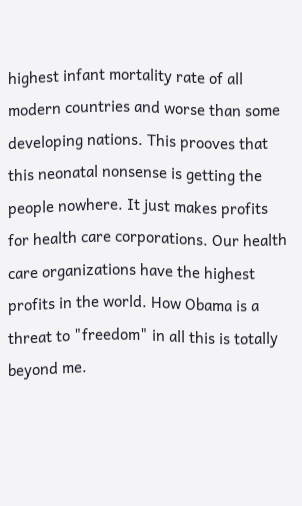highest infant mortality rate of all modern countries and worse than some developing nations. This prooves that this neonatal nonsense is getting the people nowhere. It just makes profits for health care corporations. Our health care organizations have the highest profits in the world. How Obama is a threat to "freedom" in all this is totally beyond me.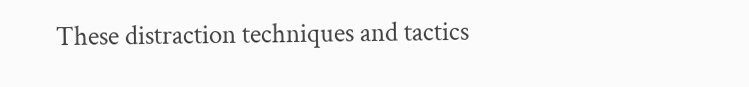These distraction techniques and tactics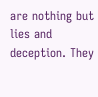are nothing but lies and deception. They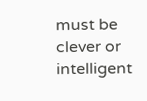must be clever or intelligent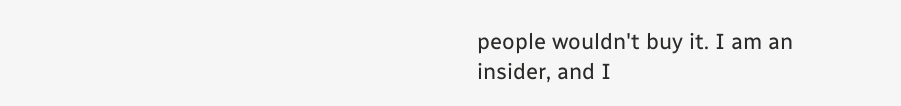people wouldn't buy it. I am an insider, and I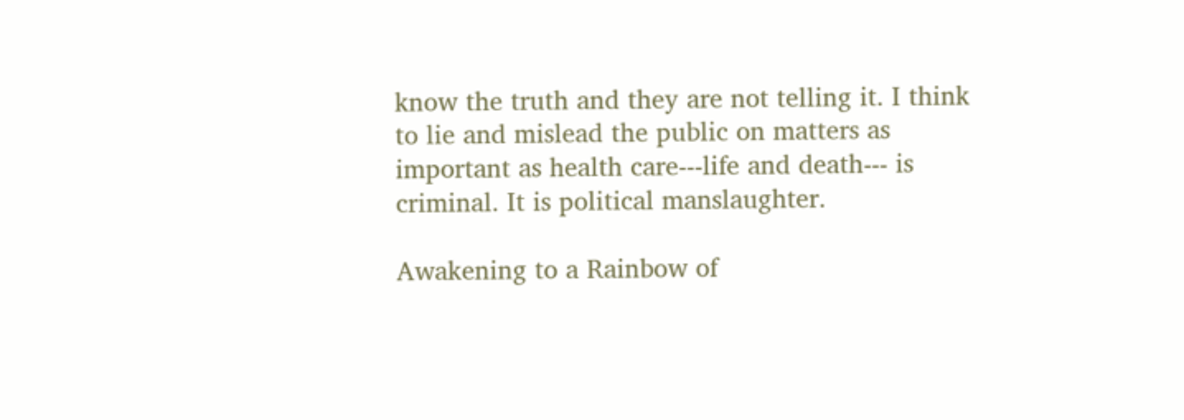know the truth and they are not telling it. I think to lie and mislead the public on matters as important as health care---life and death--- is criminal. It is political manslaughter.

Awakening to a Rainbow of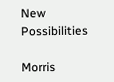New Possibilities

Morris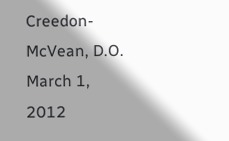Creedon-McVean, D.O.
March 1, 2012